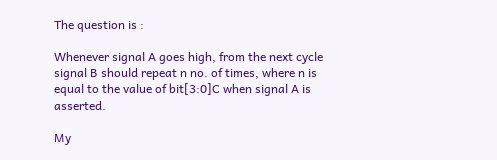The question is :

Whenever signal A goes high, from the next cycle signal B should repeat n no. of times, where n is equal to the value of bit[3:0]C when signal A is asserted.

My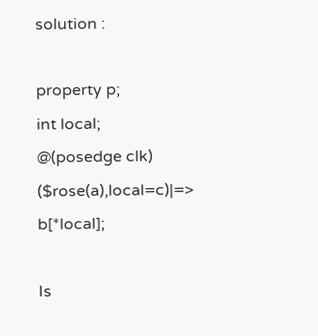solution :

property p;
int local;
@(posedge clk)
($rose(a),local=c)|=> b[*local];

Is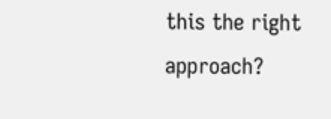this the right approach?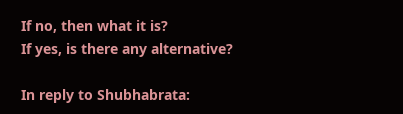If no, then what it is?
If yes, is there any alternative?

In reply to Shubhabrata: